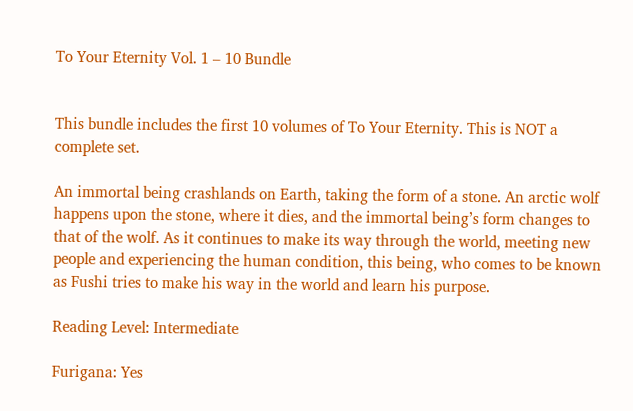To Your Eternity Vol. 1 – 10 Bundle


This bundle includes the first 10 volumes of To Your Eternity. This is NOT a complete set.

An immortal being crashlands on Earth, taking the form of a stone. An arctic wolf happens upon the stone, where it dies, and the immortal being’s form changes to that of the wolf. As it continues to make its way through the world, meeting new people and experiencing the human condition, this being, who comes to be known as Fushi tries to make his way in the world and learn his purpose.

Reading Level: Intermediate

Furigana: Yes